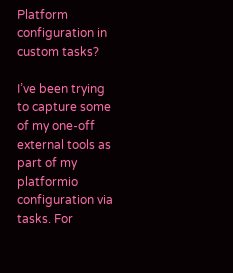Platform configuration in custom tasks?

I’ve been trying to capture some of my one-off external tools as part of my platformio configuration via tasks. For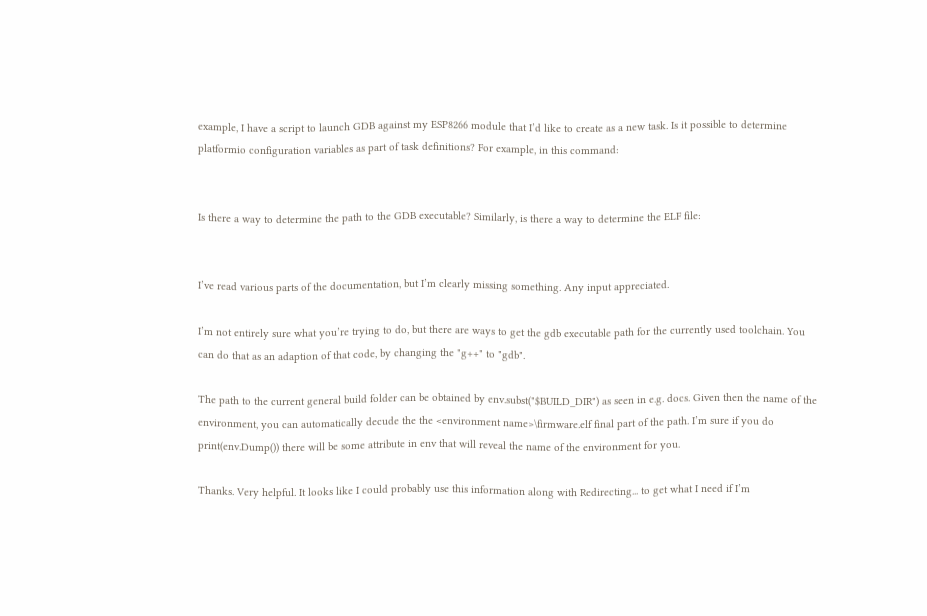example, I have a script to launch GDB against my ESP8266 module that I’d like to create as a new task. Is it possible to determine platformio configuration variables as part of task definitions? For example, in this command:


Is there a way to determine the path to the GDB executable? Similarly, is there a way to determine the ELF file:


I’ve read various parts of the documentation, but I’m clearly missing something. Any input appreciated.

I’m not entirely sure what you’re trying to do, but there are ways to get the gdb executable path for the currently used toolchain. You can do that as an adaption of that code, by changing the "g++" to "gdb".

The path to the current general build folder can be obtained by env.subst("$BUILD_DIR") as seen in e.g. docs. Given then the name of the environment, you can automatically decude the the <environment name>\firmware.elf final part of the path. I’m sure if you do print(env.Dump()) there will be some attribute in env that will reveal the name of the environment for you.

Thanks. Very helpful. It looks like I could probably use this information along with Redirecting... to get what I need if I’m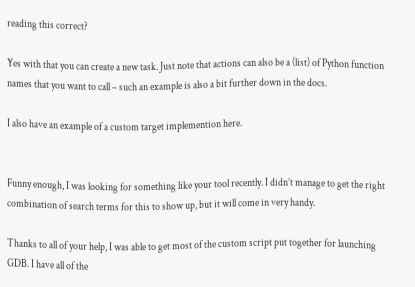reading this correct?

Yes with that you can create a new task. Just note that actions can also be a (list) of Python function names that you want to call – such an example is also a bit further down in the docs.

I also have an example of a custom target implemention here.


Funny enough, I was looking for something like your tool recently. I didn’t manage to get the right combination of search terms for this to show up, but it will come in very handy.

Thanks to all of your help, I was able to get most of the custom script put together for launching GDB. I have all of the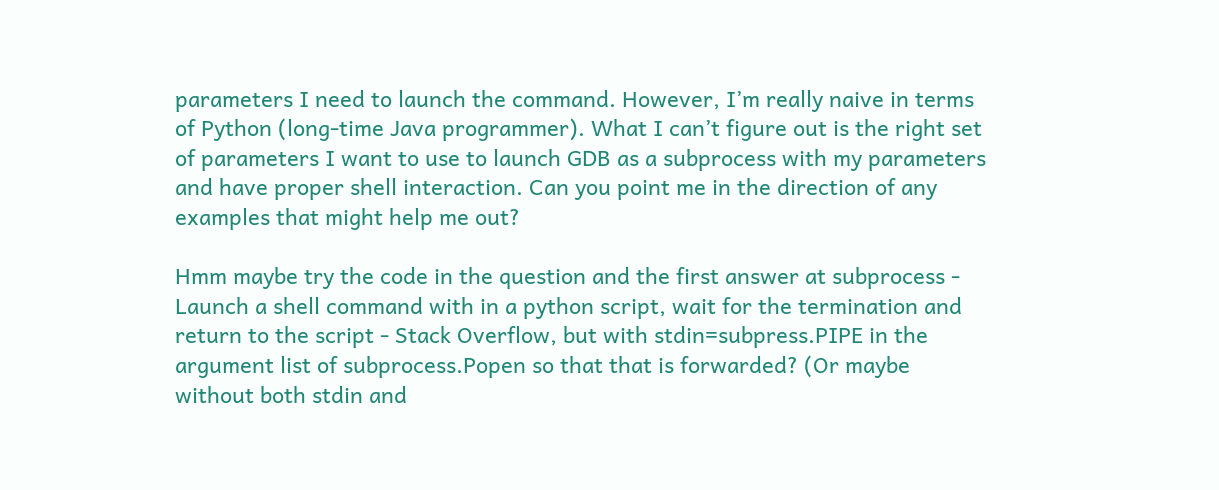parameters I need to launch the command. However, I’m really naive in terms of Python (long-time Java programmer). What I can’t figure out is the right set of parameters I want to use to launch GDB as a subprocess with my parameters and have proper shell interaction. Can you point me in the direction of any examples that might help me out?

Hmm maybe try the code in the question and the first answer at subprocess - Launch a shell command with in a python script, wait for the termination and return to the script - Stack Overflow, but with stdin=subpress.PIPE in the argument list of subprocess.Popen so that that is forwarded? (Or maybe without both stdin and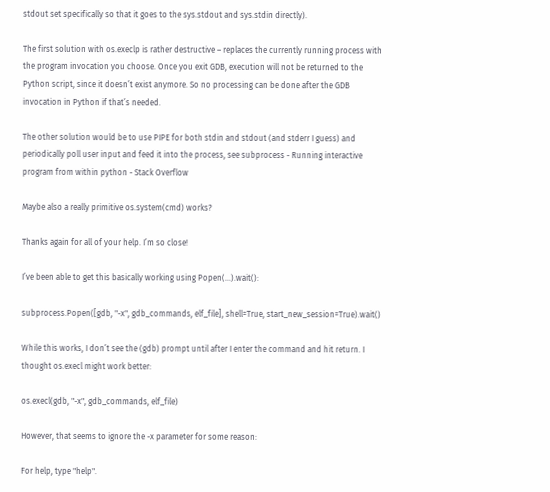stdout set specifically so that it goes to the sys.stdout and sys.stdin directly).

The first solution with os.execlp is rather destructive – replaces the currently running process with the program invocation you choose. Once you exit GDB, execution will not be returned to the Python script, since it doesn’t exist anymore. So no processing can be done after the GDB invocation in Python if that’s needed.

The other solution would be to use PIPE for both stdin and stdout (and stderr I guess) and periodically poll user input and feed it into the process, see subprocess - Running interactive program from within python - Stack Overflow

Maybe also a really primitive os.system(cmd) works?

Thanks again for all of your help. I’m so close!

I’ve been able to get this basically working using Popen(…).wait():

subprocess.Popen([gdb, "-x", gdb_commands, elf_file], shell=True, start_new_session=True).wait()

While this works, I don’t see the (gdb) prompt until after I enter the command and hit return. I thought os.execl might work better:

os.execl(gdb, "-x", gdb_commands, elf_file)

However, that seems to ignore the -x parameter for some reason:

For help, type "help".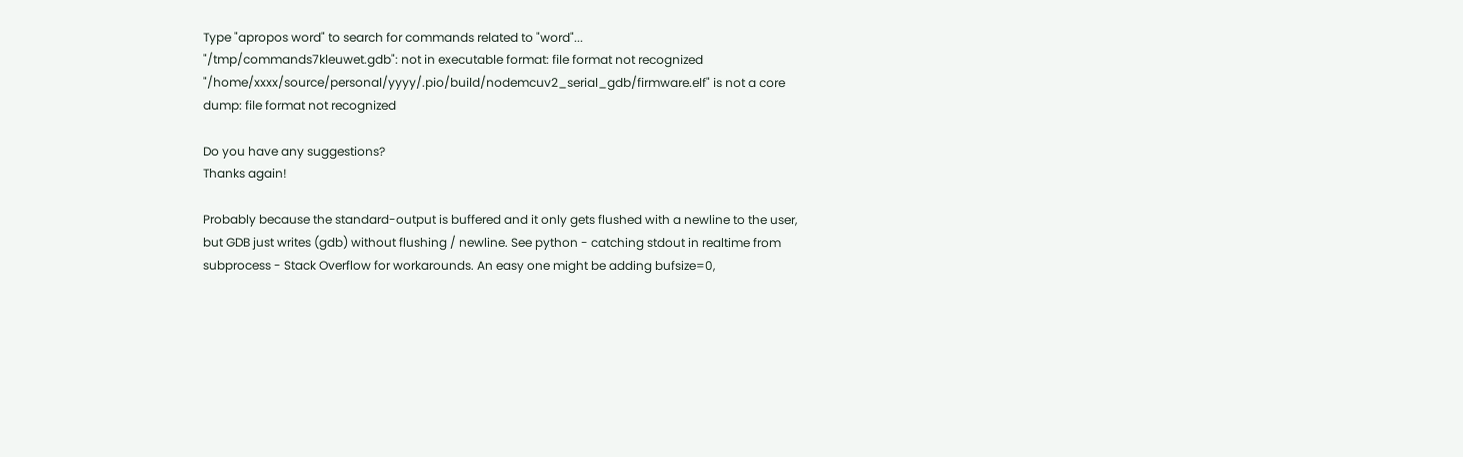Type "apropos word" to search for commands related to "word"...
"/tmp/commands7kleuwet.gdb": not in executable format: file format not recognized
"/home/xxxx/source/personal/yyyy/.pio/build/nodemcuv2_serial_gdb/firmware.elf" is not a core dump: file format not recognized

Do you have any suggestions?
Thanks again!

Probably because the standard-output is buffered and it only gets flushed with a newline to the user, but GDB just writes (gdb) without flushing / newline. See python - catching stdout in realtime from subprocess - Stack Overflow for workarounds. An easy one might be adding bufsize=0,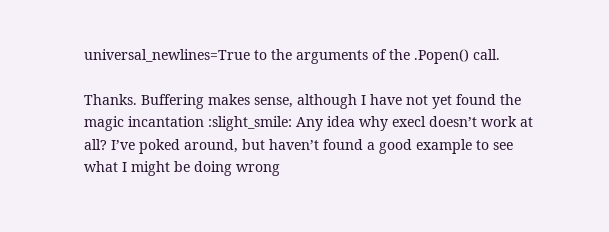universal_newlines=True to the arguments of the .Popen() call.

Thanks. Buffering makes sense, although I have not yet found the magic incantation :slight_smile: Any idea why execl doesn’t work at all? I’ve poked around, but haven’t found a good example to see what I might be doing wrong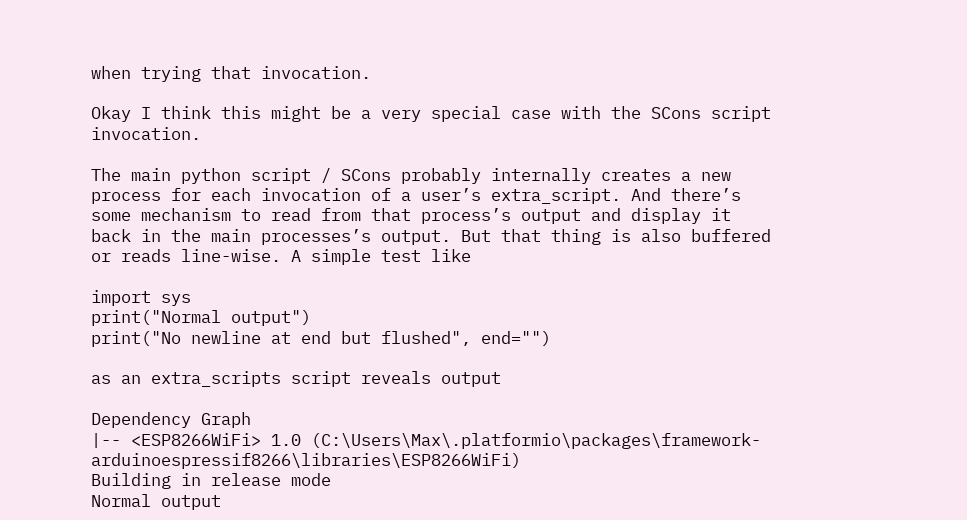when trying that invocation.

Okay I think this might be a very special case with the SCons script invocation.

The main python script / SCons probably internally creates a new process for each invocation of a user’s extra_script. And there’s some mechanism to read from that process’s output and display it back in the main processes’s output. But that thing is also buffered or reads line-wise. A simple test like

import sys
print("Normal output")
print("No newline at end but flushed", end="")

as an extra_scripts script reveals output

Dependency Graph
|-- <ESP8266WiFi> 1.0 (C:\Users\Max\.platformio\packages\framework-arduinoespressif8266\libraries\ESP8266WiFi)
Building in release mode
Normal output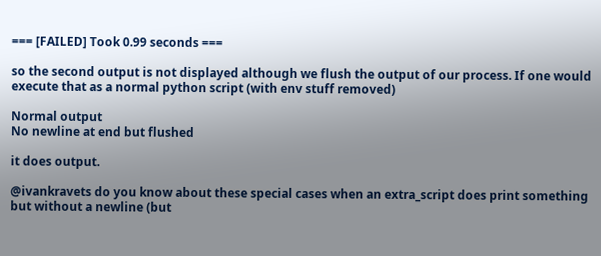=== [FAILED] Took 0.99 seconds ===

so the second output is not displayed although we flush the output of our process. If one would execute that as a normal python script (with env stuff removed)

Normal output
No newline at end but flushed

it does output.

@ivankravets do you know about these special cases when an extra_script does print something but without a newline (but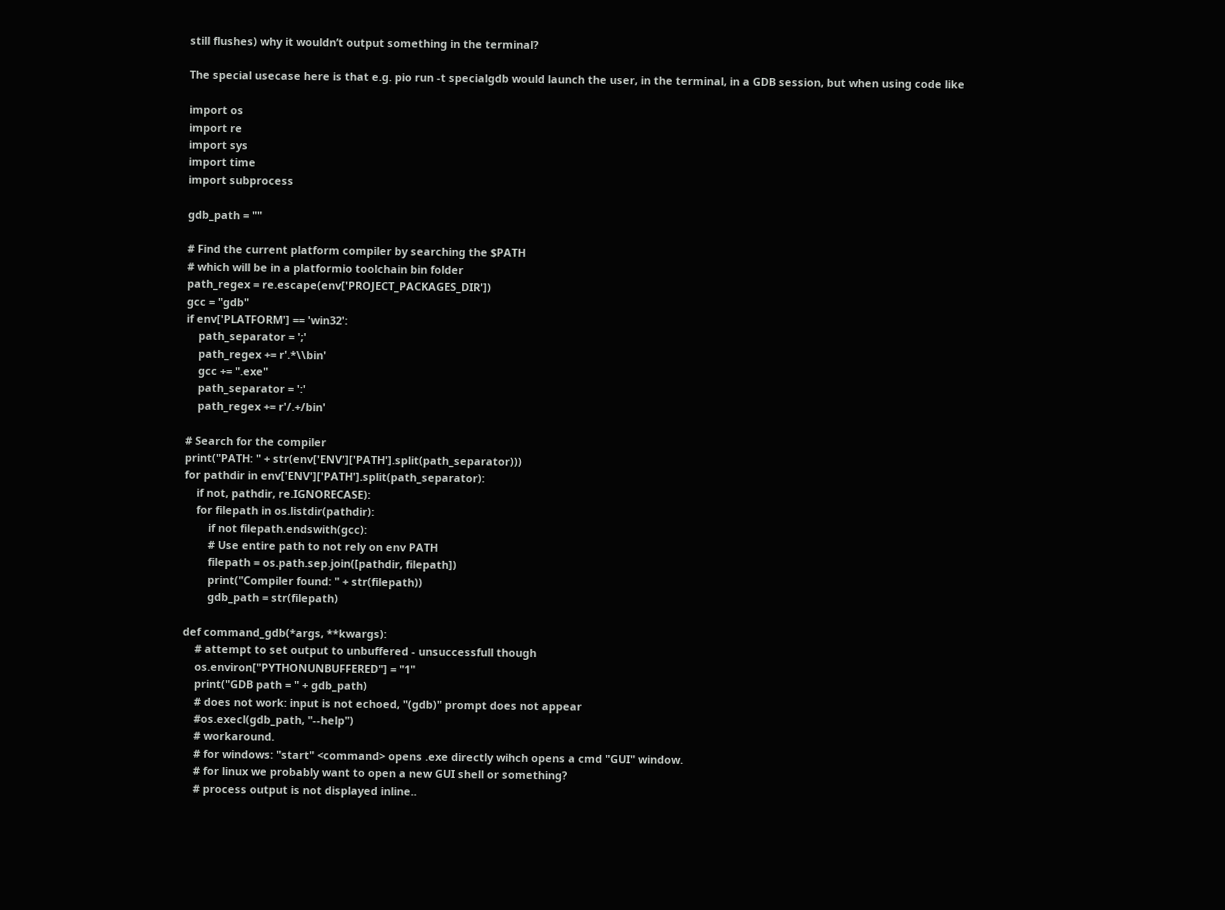still flushes) why it wouldn’t output something in the terminal?

The special usecase here is that e.g. pio run -t specialgdb would launch the user, in the terminal, in a GDB session, but when using code like

import os
import re
import sys
import time
import subprocess

gdb_path = ""

# Find the current platform compiler by searching the $PATH
# which will be in a platformio toolchain bin folder
path_regex = re.escape(env['PROJECT_PACKAGES_DIR'])
gcc = "gdb"
if env['PLATFORM'] == 'win32':
    path_separator = ';'
    path_regex += r'.*\\bin'
    gcc += ".exe"
    path_separator = ':'
    path_regex += r'/.+/bin'

# Search for the compiler
print("PATH: " + str(env['ENV']['PATH'].split(path_separator)))
for pathdir in env['ENV']['PATH'].split(path_separator):
    if not, pathdir, re.IGNORECASE):
    for filepath in os.listdir(pathdir):
        if not filepath.endswith(gcc):
        # Use entire path to not rely on env PATH
        filepath = os.path.sep.join([pathdir, filepath])
        print("Compiler found: " + str(filepath))
        gdb_path = str(filepath)

def command_gdb(*args, **kwargs):
    # attempt to set output to unbuffered - unsuccessfull though
    os.environ["PYTHONUNBUFFERED"] = "1"
    print("GDB path = " + gdb_path)
    # does not work: input is not echoed, "(gdb)" prompt does not appear
    #os.execl(gdb_path, "--help")
    # workaround.
    # for windows: "start" <command> opens .exe directly wihch opens a cmd "GUI" window.
    # for linux we probably want to open a new GUI shell or something?
    # process output is not displayed inline..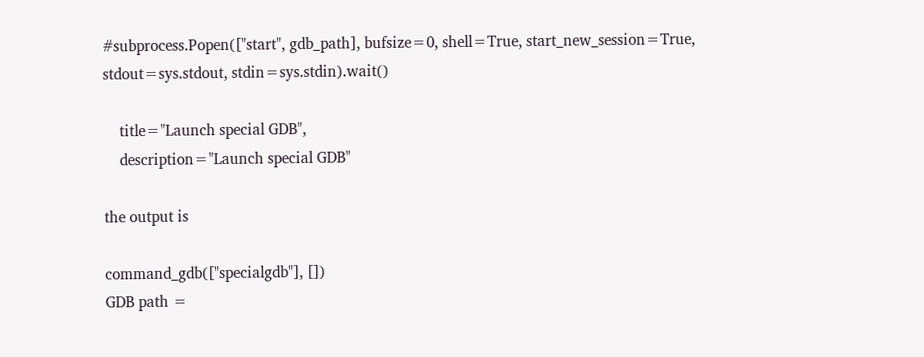#subprocess.Popen(["start", gdb_path], bufsize=0, shell=True, start_new_session=True, stdout=sys.stdout, stdin=sys.stdin).wait()

    title="Launch special GDB",
    description="Launch special GDB"

the output is

command_gdb(["specialgdb"], [])
GDB path =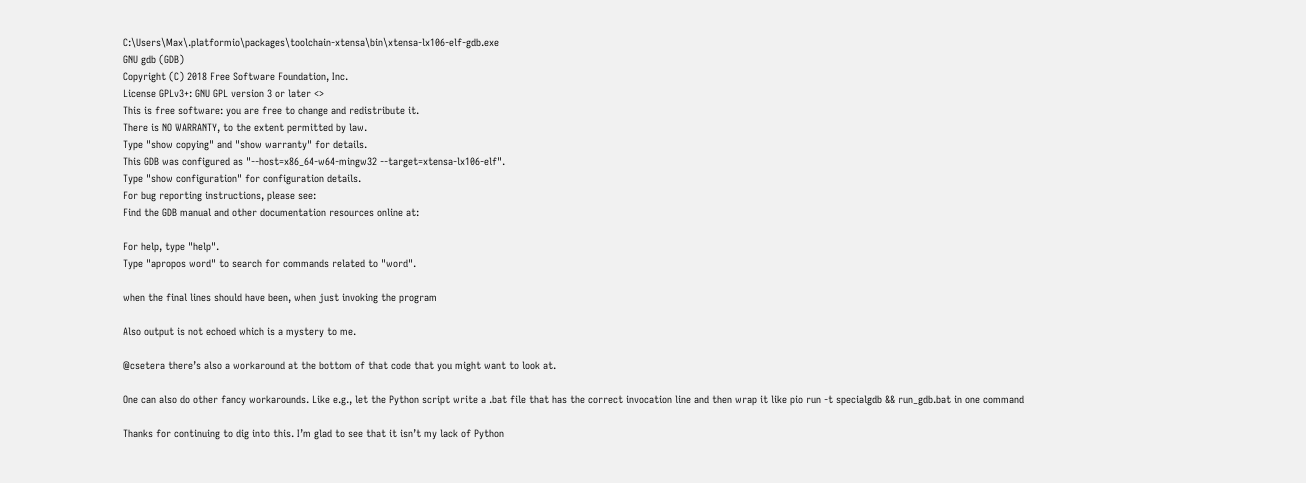C:\Users\Max\.platformio\packages\toolchain-xtensa\bin\xtensa-lx106-elf-gdb.exe
GNU gdb (GDB)
Copyright (C) 2018 Free Software Foundation, Inc.
License GPLv3+: GNU GPL version 3 or later <>
This is free software: you are free to change and redistribute it.
There is NO WARRANTY, to the extent permitted by law.
Type "show copying" and "show warranty" for details.
This GDB was configured as "--host=x86_64-w64-mingw32 --target=xtensa-lx106-elf".
Type "show configuration" for configuration details.
For bug reporting instructions, please see:
Find the GDB manual and other documentation resources online at:

For help, type "help".
Type "apropos word" to search for commands related to "word".

when the final lines should have been, when just invoking the program

Also output is not echoed which is a mystery to me.

@csetera there’s also a workaround at the bottom of that code that you might want to look at.

One can also do other fancy workarounds. Like e.g., let the Python script write a .bat file that has the correct invocation line and then wrap it like pio run -t specialgdb && run_gdb.bat in one command

Thanks for continuing to dig into this. I’m glad to see that it isn’t my lack of Python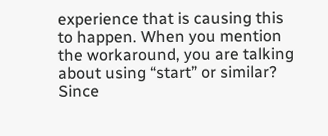experience that is causing this to happen. When you mention the workaround, you are talking about using “start” or similar? Since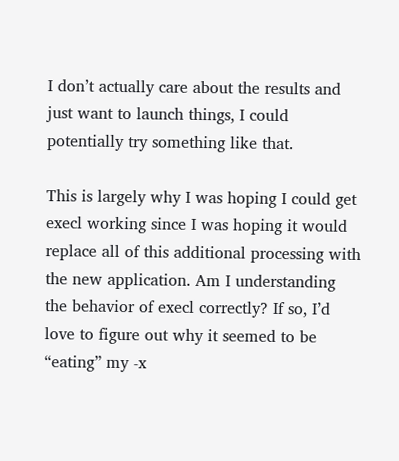I don’t actually care about the results and just want to launch things, I could potentially try something like that.

This is largely why I was hoping I could get execl working since I was hoping it would replace all of this additional processing with the new application. Am I understanding the behavior of execl correctly? If so, I’d love to figure out why it seemed to be “eating” my -x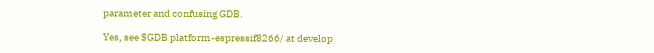parameter and confusing GDB.

Yes, see $GDB platform-espressif8266/ at develop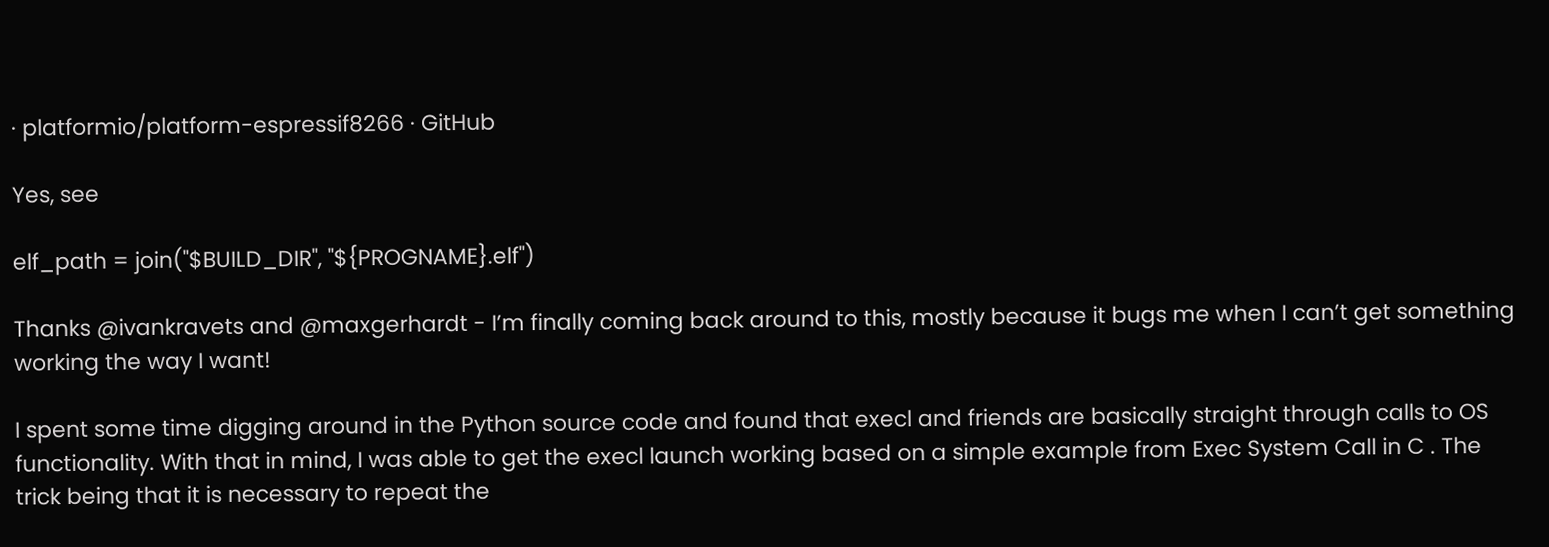· platformio/platform-espressif8266 · GitHub

Yes, see

elf_path = join("$BUILD_DIR", "${PROGNAME}.elf")

Thanks @ivankravets and @maxgerhardt - I’m finally coming back around to this, mostly because it bugs me when I can’t get something working the way I want!

I spent some time digging around in the Python source code and found that execl and friends are basically straight through calls to OS functionality. With that in mind, I was able to get the execl launch working based on a simple example from Exec System Call in C . The trick being that it is necessary to repeat the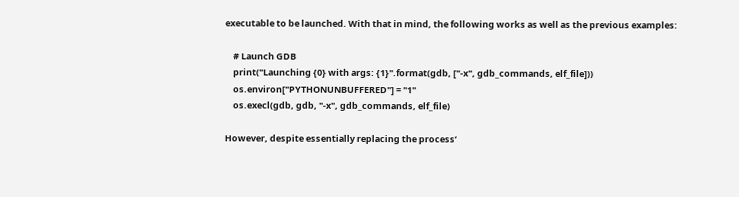executable to be launched. With that in mind, the following works as well as the previous examples:

    # Launch GDB
    print("Launching {0} with args: {1}".format(gdb, ["-x", gdb_commands, elf_file]))
    os.environ["PYTHONUNBUFFERED"] = "1"
    os.execl(gdb, gdb, "-x", gdb_commands, elf_file)

However, despite essentially replacing the process’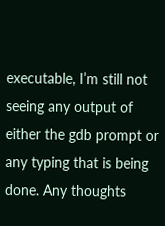executable, I’m still not seeing any output of either the gdb prompt or any typing that is being done. Any thoughts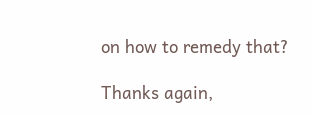on how to remedy that?

Thanks again,